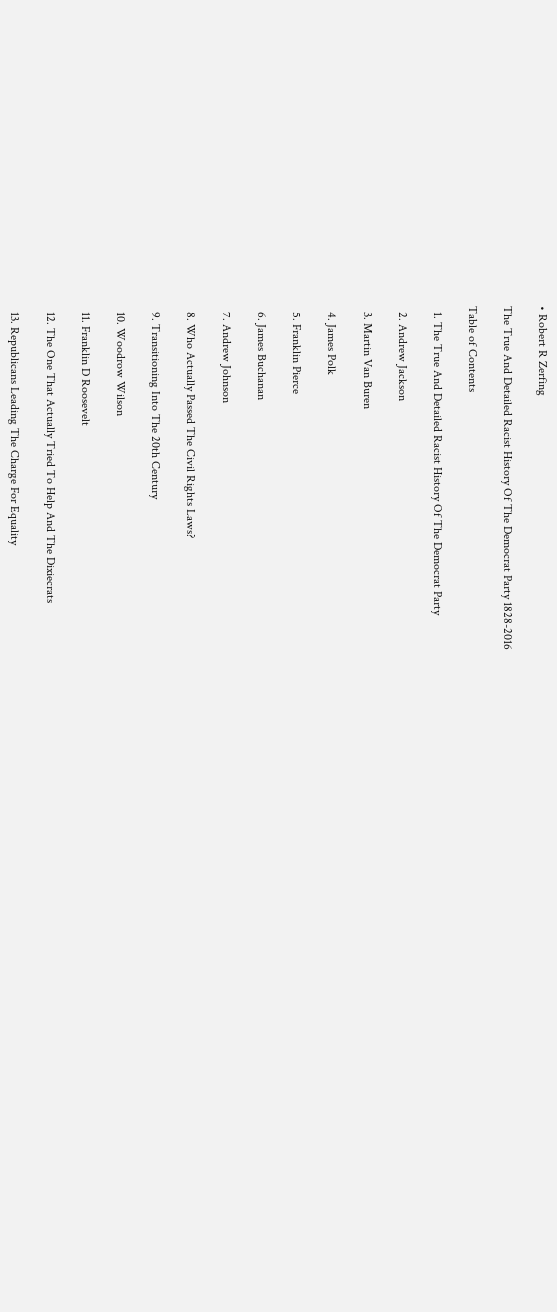• Robert R Zerfing

The True And Detailed Racist History Of The Democrat Party 1828-2016

Table of Contents

  1. The True And Detailed Racist History Of The Democrat Party

  2. Andrew Jackson

  3. Martin Van Buren

  4. James Polk

  5. Franklin Pierce

  6. James Buchanan

  7. Andrew Johnson

  8. Who Actually Passed The Civil Rights Laws?

  9. Transitioning Into The 20th Century

  10. Woodrow Wilson

  11. Franklin D Roosevelt

  12. The One That Actually Tried To Help And The Dixiecrats

  13. Republicans Leading The Charge For Equality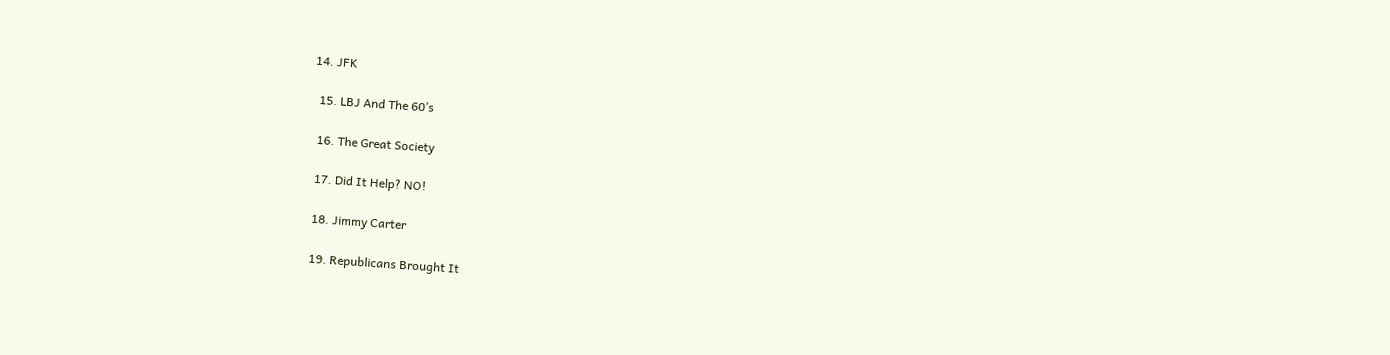14. JFK

  15. LBJ And The 60’s

  16. The Great Society

  17. Did It Help? NO!

  18. Jimmy Carter

  19. Republicans Brought It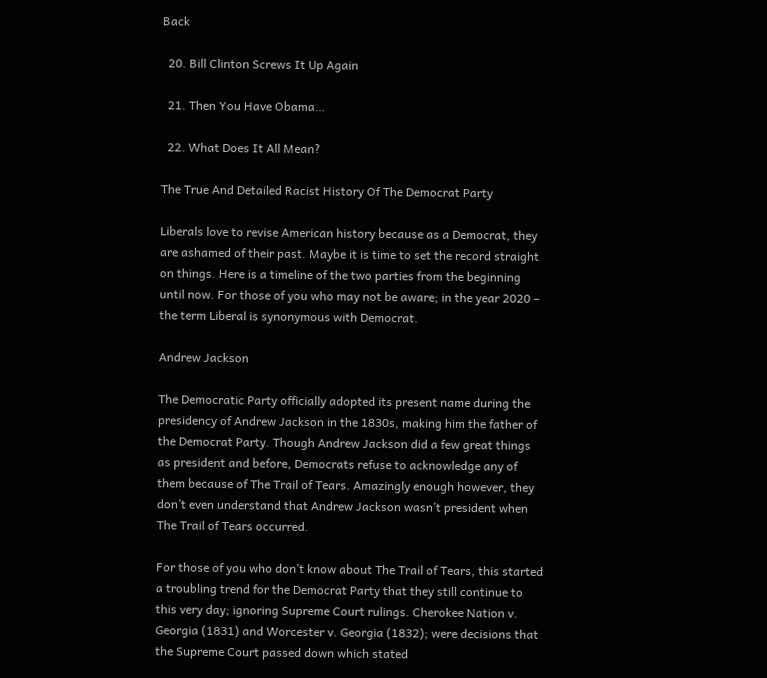Back

  20. Bill Clinton Screws It Up Again

  21. Then You Have Obama…

  22. What Does It All Mean?

The True And Detailed Racist History Of The Democrat Party

Liberals love to revise American history because as a Democrat, they are ashamed of their past. Maybe it is time to set the record straight on things. Here is a timeline of the two parties from the beginning until now. For those of you who may not be aware; in the year 2020 – the term Liberal is synonymous with Democrat.

Andrew Jackson

The Democratic Party officially adopted its present name during the presidency of Andrew Jackson in the 1830s, making him the father of the Democrat Party. Though Andrew Jackson did a few great things as president and before, Democrats refuse to acknowledge any of them because of The Trail of Tears. Amazingly enough however, they don’t even understand that Andrew Jackson wasn’t president when The Trail of Tears occurred.

For those of you who don’t know about The Trail of Tears, this started a troubling trend for the Democrat Party that they still continue to this very day; ignoring Supreme Court rulings. Cherokee Nation v. Georgia (1831) and Worcester v. Georgia (1832); were decisions that the Supreme Court passed down which stated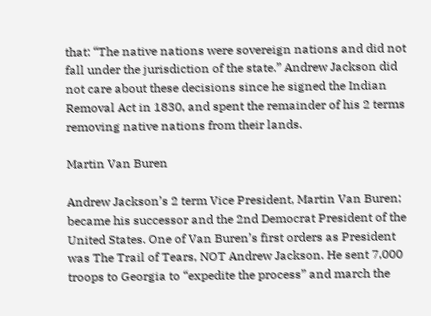that: “The native nations were sovereign nations and did not fall under the jurisdiction of the state.” Andrew Jackson did not care about these decisions since he signed the Indian Removal Act in 1830, and spent the remainder of his 2 terms removing native nations from their lands.

Martin Van Buren

Andrew Jackson’s 2 term Vice President, Martin Van Buren; became his successor and the 2nd Democrat President of the United States. One of Van Buren’s first orders as President was The Trail of Tears, NOT Andrew Jackson. He sent 7,000 troops to Georgia to “expedite the process” and march the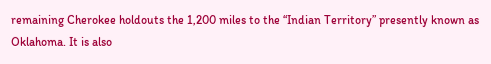remaining Cherokee holdouts the 1,200 miles to the “Indian Territory” presently known as Oklahoma. It is also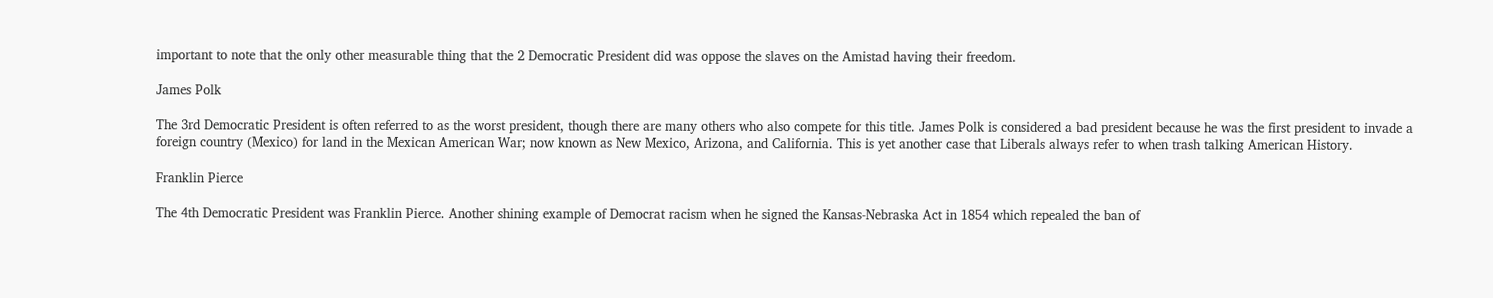important to note that the only other measurable thing that the 2 Democratic President did was oppose the slaves on the Amistad having their freedom.

James Polk

The 3rd Democratic President is often referred to as the worst president, though there are many others who also compete for this title. James Polk is considered a bad president because he was the first president to invade a foreign country (Mexico) for land in the Mexican American War; now known as New Mexico, Arizona, and California. This is yet another case that Liberals always refer to when trash talking American History.

Franklin Pierce

The 4th Democratic President was Franklin Pierce. Another shining example of Democrat racism when he signed the Kansas-Nebraska Act in 1854 which repealed the ban of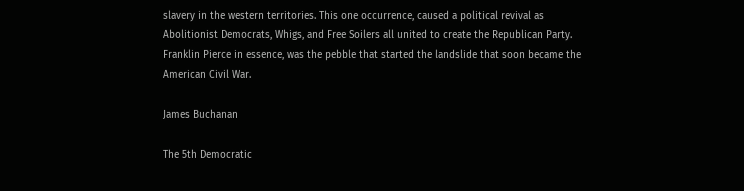slavery in the western territories. This one occurrence, caused a political revival as Abolitionist Democrats, Whigs, and Free Soilers all united to create the Republican Party. Franklin Pierce in essence, was the pebble that started the landslide that soon became the American Civil War.

James Buchanan

The 5th Democratic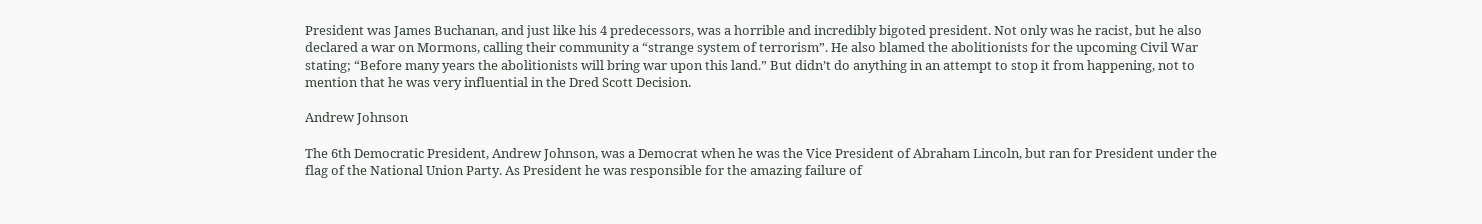President was James Buchanan, and just like his 4 predecessors, was a horrible and incredibly bigoted president. Not only was he racist, but he also declared a war on Mormons, calling their community a “strange system of terrorism”. He also blamed the abolitionists for the upcoming Civil War stating; “Before many years the abolitionists will bring war upon this land.” But didn’t do anything in an attempt to stop it from happening, not to mention that he was very influential in the Dred Scott Decision.

Andrew Johnson

The 6th Democratic President, Andrew Johnson, was a Democrat when he was the Vice President of Abraham Lincoln, but ran for President under the flag of the National Union Party. As President he was responsible for the amazing failure of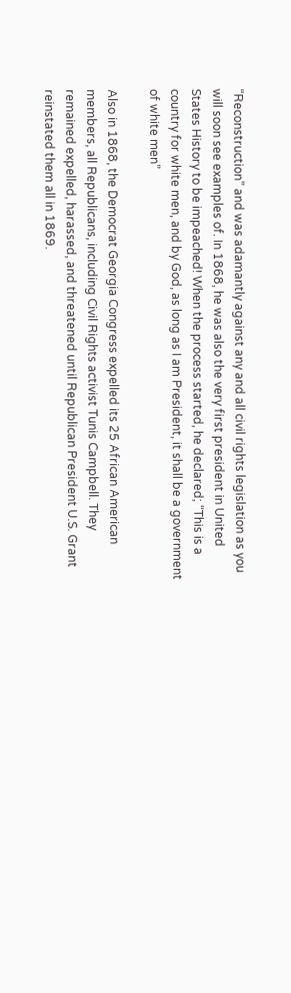“Reconstruction” and was adamantly against any and all civil rights legislation as you will soon see examples of. In 1868, he was also the very first president in United States History to be impeached! When the process started, he declared; “This is a country for white men, and by God, as long as I am President, it shall be a government of white men”

Also in 1868, the Democrat Georgia Congress expelled its 25 African American members, all Republicans, including Civil Rights activist Tunis Campbell. They remained expelled, harassed, and threatened until Republican President U.S. Grant reinstated them all in 1869.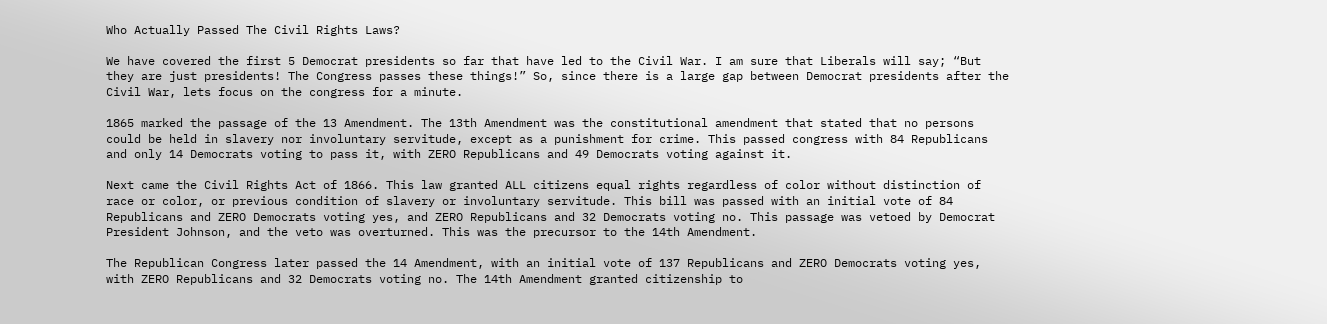Who Actually Passed The Civil Rights Laws?

We have covered the first 5 Democrat presidents so far that have led to the Civil War. I am sure that Liberals will say; “But they are just presidents! The Congress passes these things!” So, since there is a large gap between Democrat presidents after the Civil War, lets focus on the congress for a minute.

1865 marked the passage of the 13 Amendment. The 13th Amendment was the constitutional amendment that stated that no persons could be held in slavery nor involuntary servitude, except as a punishment for crime. This passed congress with 84 Republicans and only 14 Democrats voting to pass it, with ZERO Republicans and 49 Democrats voting against it.

Next came the Civil Rights Act of 1866. This law granted ALL citizens equal rights regardless of color without distinction of race or color, or previous condition of slavery or involuntary servitude. This bill was passed with an initial vote of 84 Republicans and ZERO Democrats voting yes, and ZERO Republicans and 32 Democrats voting no. This passage was vetoed by Democrat President Johnson, and the veto was overturned. This was the precursor to the 14th Amendment.

The Republican Congress later passed the 14 Amendment, with an initial vote of 137 Republicans and ZERO Democrats voting yes, with ZERO Republicans and 32 Democrats voting no. The 14th Amendment granted citizenship to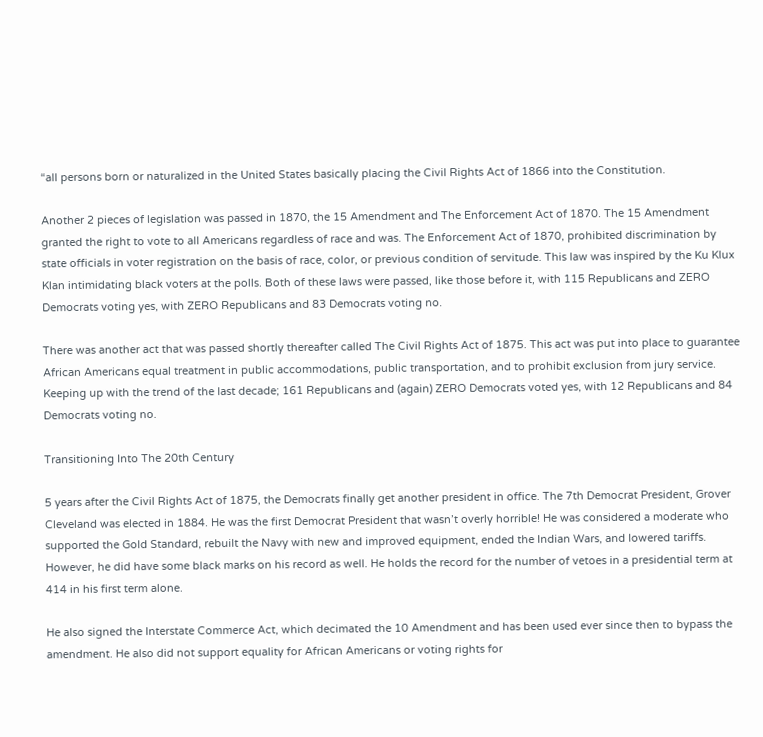“all persons born or naturalized in the United States basically placing the Civil Rights Act of 1866 into the Constitution.

Another 2 pieces of legislation was passed in 1870, the 15 Amendment and The Enforcement Act of 1870. The 15 Amendment granted the right to vote to all Americans regardless of race and was. The Enforcement Act of 1870, prohibited discrimination by state officials in voter registration on the basis of race, color, or previous condition of servitude. This law was inspired by the Ku Klux Klan intimidating black voters at the polls. Both of these laws were passed, like those before it, with 115 Republicans and ZERO Democrats voting yes, with ZERO Republicans and 83 Democrats voting no.

There was another act that was passed shortly thereafter called The Civil Rights Act of 1875. This act was put into place to guarantee African Americans equal treatment in public accommodations, public transportation, and to prohibit exclusion from jury service. Keeping up with the trend of the last decade; 161 Republicans and (again) ZERO Democrats voted yes, with 12 Republicans and 84 Democrats voting no.

Transitioning Into The 20th Century

5 years after the Civil Rights Act of 1875, the Democrats finally get another president in office. The 7th Democrat President, Grover Cleveland was elected in 1884. He was the first Democrat President that wasn’t overly horrible! He was considered a moderate who supported the Gold Standard, rebuilt the Navy with new and improved equipment, ended the Indian Wars, and lowered tariffs. However, he did have some black marks on his record as well. He holds the record for the number of vetoes in a presidential term at 414 in his first term alone.

He also signed the Interstate Commerce Act, which decimated the 10 Amendment and has been used ever since then to bypass the amendment. He also did not support equality for African Americans or voting rights for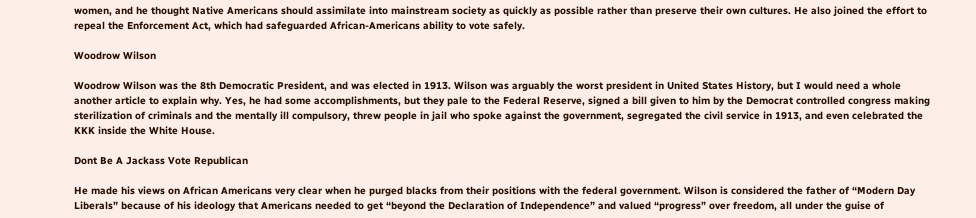women, and he thought Native Americans should assimilate into mainstream society as quickly as possible rather than preserve their own cultures. He also joined the effort to repeal the Enforcement Act, which had safeguarded African-Americans ability to vote safely.

Woodrow Wilson

Woodrow Wilson was the 8th Democratic President, and was elected in 1913. Wilson was arguably the worst president in United States History, but I would need a whole another article to explain why. Yes, he had some accomplishments, but they pale to the Federal Reserve, signed a bill given to him by the Democrat controlled congress making sterilization of criminals and the mentally ill compulsory, threw people in jail who spoke against the government, segregated the civil service in 1913, and even celebrated the KKK inside the White House.

Dont Be A Jackass Vote Republican

He made his views on African Americans very clear when he purged blacks from their positions with the federal government. Wilson is considered the father of “Modern Day Liberals” because of his ideology that Americans needed to get “beyond the Declaration of Independence” and valued “progress” over freedom, all under the guise of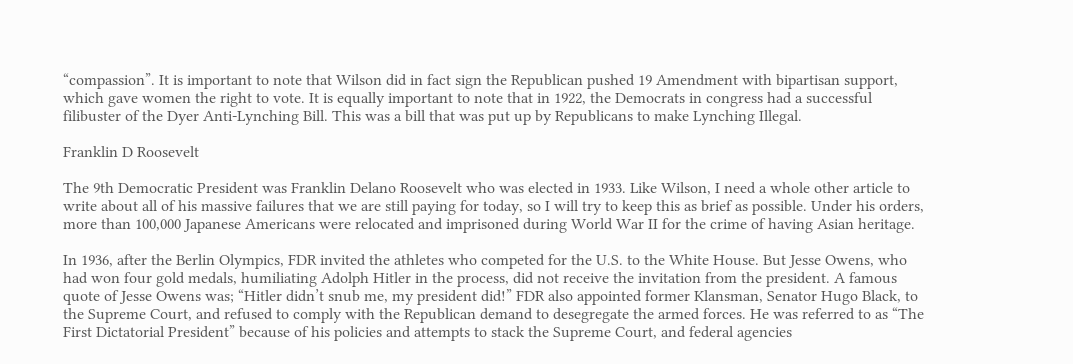“compassion”. It is important to note that Wilson did in fact sign the Republican pushed 19 Amendment with bipartisan support, which gave women the right to vote. It is equally important to note that in 1922, the Democrats in congress had a successful filibuster of the Dyer Anti-Lynching Bill. This was a bill that was put up by Republicans to make Lynching Illegal.

Franklin D Roosevelt

The 9th Democratic President was Franklin Delano Roosevelt who was elected in 1933. Like Wilson, I need a whole other article to write about all of his massive failures that we are still paying for today, so I will try to keep this as brief as possible. Under his orders, more than 100,000 Japanese Americans were relocated and imprisoned during World War II for the crime of having Asian heritage.

In 1936, after the Berlin Olympics, FDR invited the athletes who competed for the U.S. to the White House. But Jesse Owens, who had won four gold medals, humiliating Adolph Hitler in the process, did not receive the invitation from the president. A famous quote of Jesse Owens was; “Hitler didn’t snub me, my president did!” FDR also appointed former Klansman, Senator Hugo Black, to the Supreme Court, and refused to comply with the Republican demand to desegregate the armed forces. He was referred to as “The First Dictatorial President” because of his policies and attempts to stack the Supreme Court, and federal agencies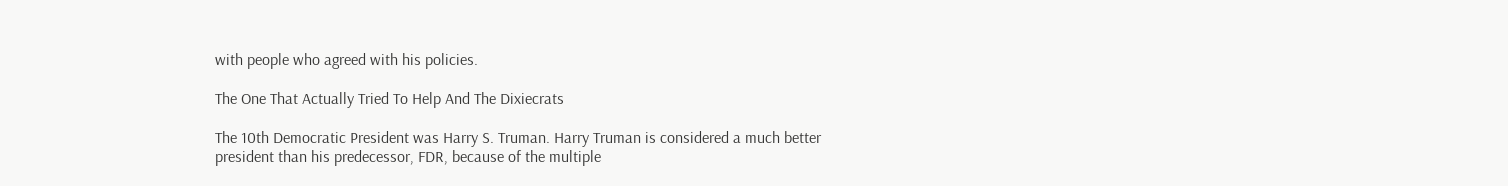with people who agreed with his policies.

The One That Actually Tried To Help And The Dixiecrats

The 10th Democratic President was Harry S. Truman. Harry Truman is considered a much better president than his predecessor, FDR, because of the multiple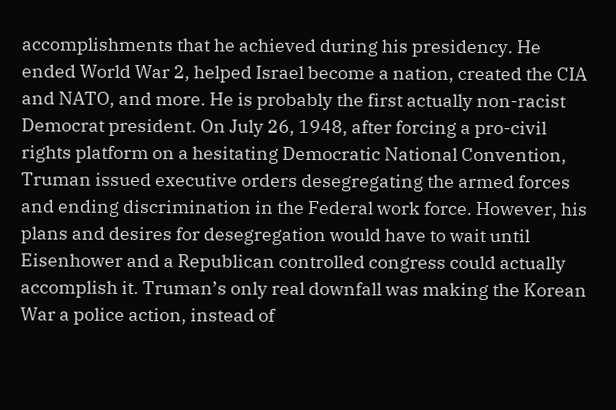accomplishments that he achieved during his presidency. He ended World War 2, helped Israel become a nation, created the CIA and NATO, and more. He is probably the first actually non-racist Democrat president. On July 26, 1948, after forcing a pro-civil rights platform on a hesitating Democratic National Convention, Truman issued executive orders desegregating the armed forces and ending discrimination in the Federal work force. However, his plans and desires for desegregation would have to wait until Eisenhower and a Republican controlled congress could actually accomplish it. Truman’s only real downfall was making the Korean War a police action, instead of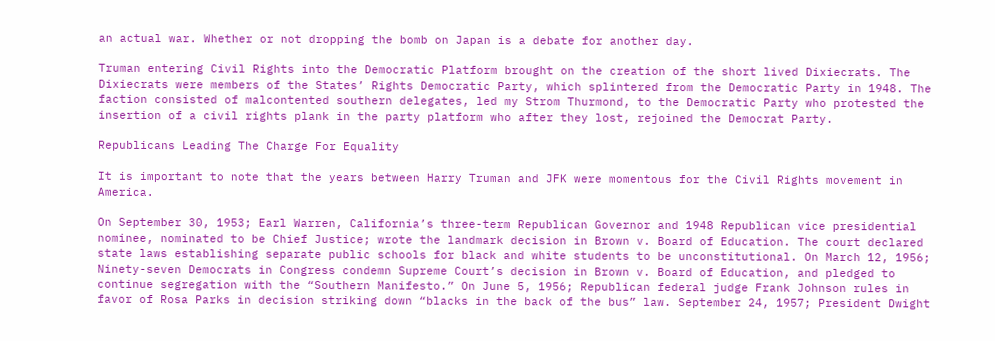an actual war. Whether or not dropping the bomb on Japan is a debate for another day.

Truman entering Civil Rights into the Democratic Platform brought on the creation of the short lived Dixiecrats. The Dixiecrats were members of the States’ Rights Democratic Party, which splintered from the Democratic Party in 1948. The faction consisted of malcontented southern delegates, led my Strom Thurmond, to the Democratic Party who protested the insertion of a civil rights plank in the party platform who after they lost, rejoined the Democrat Party.

Republicans Leading The Charge For Equality

It is important to note that the years between Harry Truman and JFK were momentous for the Civil Rights movement in America.

On September 30, 1953; Earl Warren, California’s three-term Republican Governor and 1948 Republican vice presidential nominee, nominated to be Chief Justice; wrote the landmark decision in Brown v. Board of Education. The court declared state laws establishing separate public schools for black and white students to be unconstitutional. On March 12, 1956; Ninety-seven Democrats in Congress condemn Supreme Court’s decision in Brown v. Board of Education, and pledged to continue segregation with the “Southern Manifesto.” On June 5, 1956; Republican federal judge Frank Johnson rules in favor of Rosa Parks in decision striking down “blacks in the back of the bus” law. September 24, 1957; President Dwight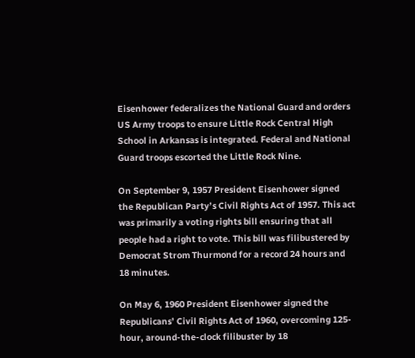Eisenhower federalizes the National Guard and orders US Army troops to ensure Little Rock Central High School in Arkansas is integrated. Federal and National Guard troops escorted the Little Rock Nine.

On September 9, 1957 President Eisenhower signed the Republican Party’s Civil Rights Act of 1957. This act was primarily a voting rights bill ensuring that all people had a right to vote. This bill was filibustered by Democrat Strom Thurmond for a record 24 hours and 18 minutes.

On May 6, 1960 President Eisenhower signed the Republicans’ Civil Rights Act of 1960, overcoming 125-hour, around-the-clock filibuster by 18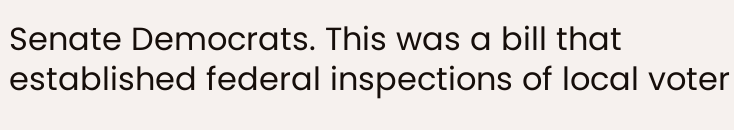Senate Democrats. This was a bill that established federal inspections of local voter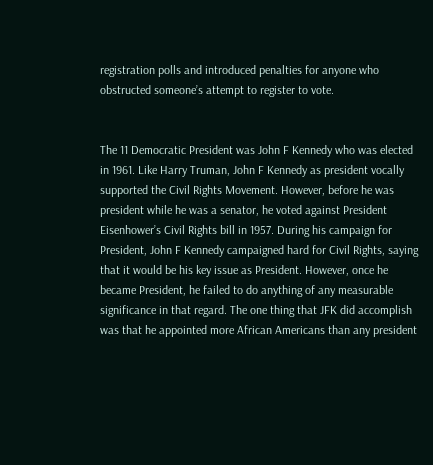registration polls and introduced penalties for anyone who obstructed someone’s attempt to register to vote.


The 11 Democratic President was John F Kennedy who was elected in 1961. Like Harry Truman, John F Kennedy as president vocally supported the Civil Rights Movement. However, before he was president while he was a senator, he voted against President Eisenhower’s Civil Rights bill in 1957. During his campaign for President, John F Kennedy campaigned hard for Civil Rights, saying that it would be his key issue as President. However, once he became President, he failed to do anything of any measurable significance in that regard. The one thing that JFK did accomplish was that he appointed more African Americans than any president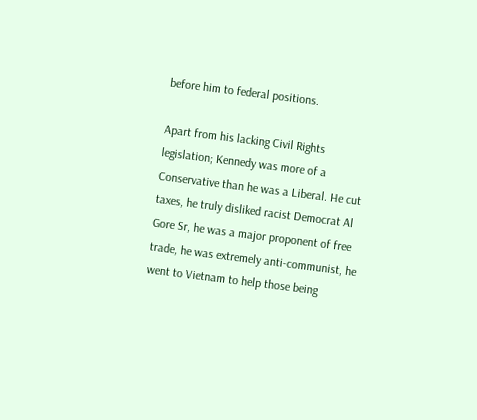before him to federal positions.

Apart from his lacking Civil Rights legislation; Kennedy was more of a Conservative than he was a Liberal. He cut taxes, he truly disliked racist Democrat Al Gore Sr, he was a major proponent of free trade, he was extremely anti-communist, he went to Vietnam to help those being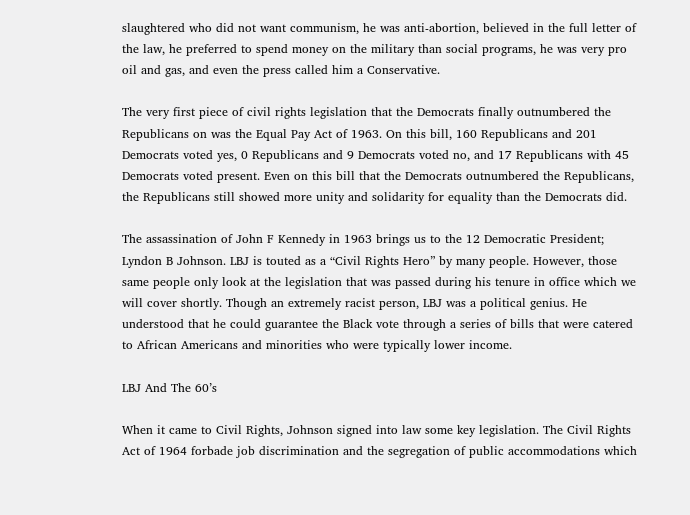slaughtered who did not want communism, he was anti-abortion, believed in the full letter of the law, he preferred to spend money on the military than social programs, he was very pro oil and gas, and even the press called him a Conservative.

The very first piece of civil rights legislation that the Democrats finally outnumbered the Republicans on was the Equal Pay Act of 1963. On this bill, 160 Republicans and 201 Democrats voted yes, 0 Republicans and 9 Democrats voted no, and 17 Republicans with 45 Democrats voted present. Even on this bill that the Democrats outnumbered the Republicans, the Republicans still showed more unity and solidarity for equality than the Democrats did.

The assassination of John F Kennedy in 1963 brings us to the 12 Democratic President; Lyndon B Johnson. LBJ is touted as a “Civil Rights Hero” by many people. However, those same people only look at the legislation that was passed during his tenure in office which we will cover shortly. Though an extremely racist person, LBJ was a political genius. He understood that he could guarantee the Black vote through a series of bills that were catered to African Americans and minorities who were typically lower income.

LBJ And The 60’s

When it came to Civil Rights, Johnson signed into law some key legislation. The Civil Rights Act of 1964 forbade job discrimination and the segregation of public accommodations which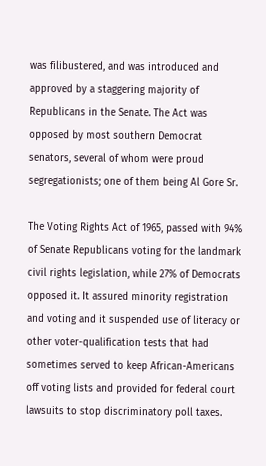was filibustered, and was introduced and approved by a staggering majority of Republicans in the Senate. The Act was opposed by most southern Democrat senators, several of whom were proud segregationists; one of them being Al Gore Sr.

The Voting Rights Act of 1965, passed with 94% of Senate Republicans voting for the landmark civil rights legislation, while 27% of Democrats opposed it. It assured minority registration and voting and it suspended use of literacy or other voter-qualification tests that had sometimes served to keep African-Americans off voting lists and provided for federal court lawsuits to stop discriminatory poll taxes.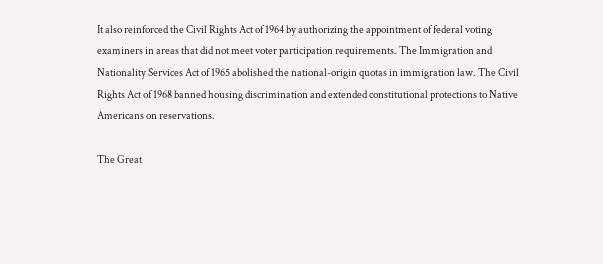It also reinforced the Civil Rights Act of 1964 by authorizing the appointment of federal voting examiners in areas that did not meet voter participation requirements. The Immigration and Nationality Services Act of 1965 abolished the national-origin quotas in immigration law. The Civil Rights Act of 1968 banned housing discrimination and extended constitutional protections to Native Americans on reservations.

The Great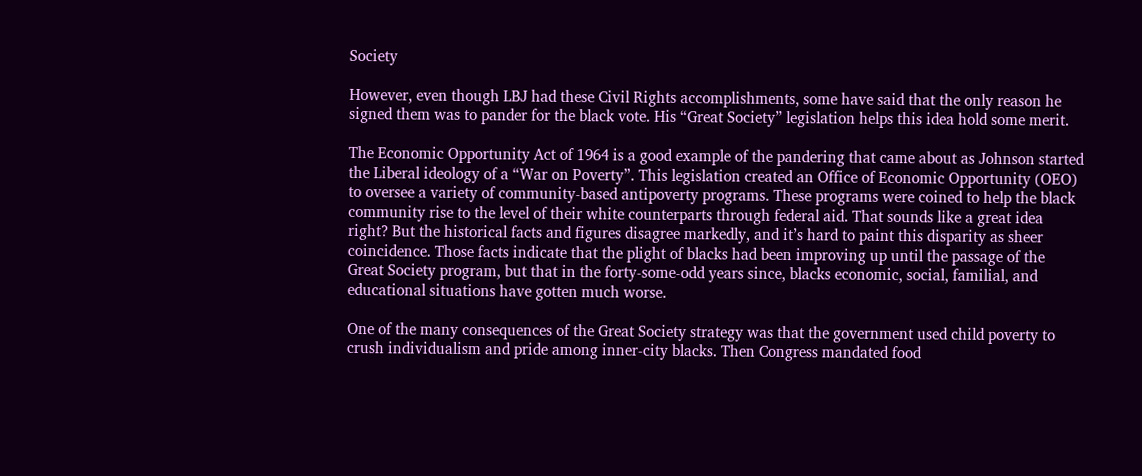Society

However, even though LBJ had these Civil Rights accomplishments, some have said that the only reason he signed them was to pander for the black vote. His “Great Society” legislation helps this idea hold some merit.

The Economic Opportunity Act of 1964 is a good example of the pandering that came about as Johnson started the Liberal ideology of a “War on Poverty”. This legislation created an Office of Economic Opportunity (OEO) to oversee a variety of community-based antipoverty programs. These programs were coined to help the black community rise to the level of their white counterparts through federal aid. That sounds like a great idea right? But the historical facts and figures disagree markedly, and it’s hard to paint this disparity as sheer coincidence. Those facts indicate that the plight of blacks had been improving up until the passage of the Great Society program, but that in the forty-some-odd years since, blacks economic, social, familial, and educational situations have gotten much worse.

One of the many consequences of the Great Society strategy was that the government used child poverty to crush individualism and pride among inner-city blacks. Then Congress mandated food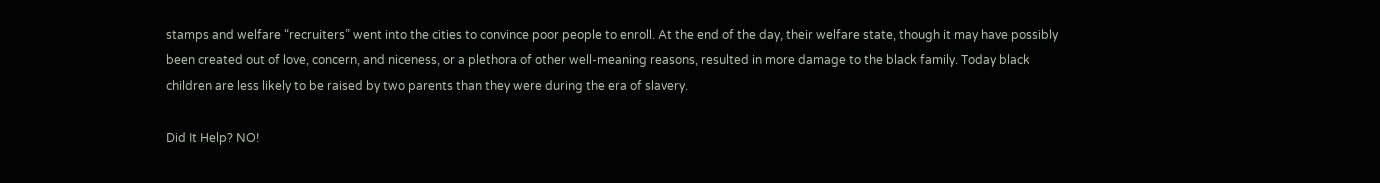stamps and welfare “recruiters” went into the cities to convince poor people to enroll. At the end of the day, their welfare state, though it may have possibly been created out of love, concern, and niceness, or a plethora of other well-meaning reasons, resulted in more damage to the black family. Today black children are less likely to be raised by two parents than they were during the era of slavery.

Did It Help? NO!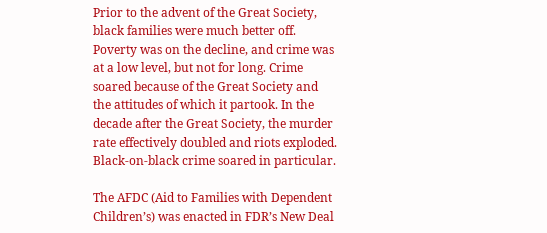Prior to the advent of the Great Society, black families were much better off. Poverty was on the decline, and crime was at a low level, but not for long. Crime soared because of the Great Society and the attitudes of which it partook. In the decade after the Great Society, the murder rate effectively doubled and riots exploded. Black-on-black crime soared in particular.

The AFDC (Aid to Families with Dependent Children’s) was enacted in FDR’s New Deal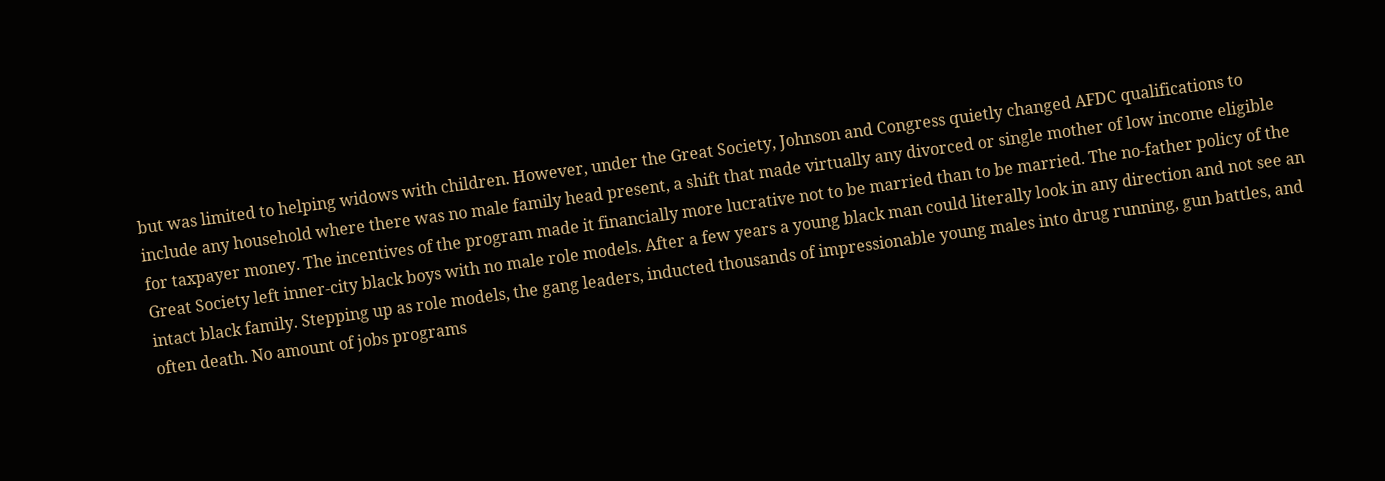but was limited to helping widows with children. However, under the Great Society, Johnson and Congress quietly changed AFDC qualifications to include any household where there was no male family head present, a shift that made virtually any divorced or single mother of low income eligible for taxpayer money. The incentives of the program made it financially more lucrative not to be married than to be married. The no-father policy of the Great Society left inner-city black boys with no male role models. After a few years a young black man could literally look in any direction and not see an intact black family. Stepping up as role models, the gang leaders, inducted thousands of impressionable young males into drug running, gun battles, and often death. No amount of jobs programs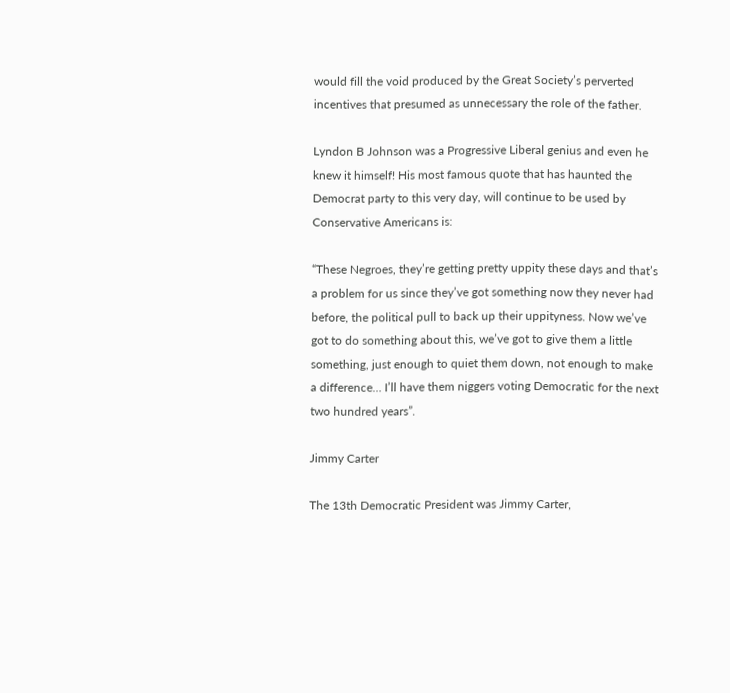would fill the void produced by the Great Society’s perverted incentives that presumed as unnecessary the role of the father.

Lyndon B Johnson was a Progressive Liberal genius and even he knew it himself! His most famous quote that has haunted the Democrat party to this very day, will continue to be used by Conservative Americans is:

“These Negroes, they’re getting pretty uppity these days and that’s a problem for us since they’ve got something now they never had before, the political pull to back up their uppityness. Now we’ve got to do something about this, we’ve got to give them a little something, just enough to quiet them down, not enough to make a difference… I’ll have them niggers voting Democratic for the next two hundred years”.

Jimmy Carter

The 13th Democratic President was Jimmy Carter,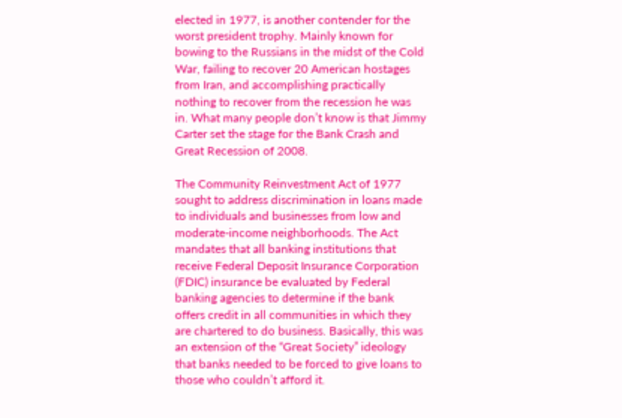elected in 1977, is another contender for the worst president trophy. Mainly known for bowing to the Russians in the midst of the Cold War, failing to recover 20 American hostages from Iran, and accomplishing practically nothing to recover from the recession he was in. What many people don’t know is that Jimmy Carter set the stage for the Bank Crash and Great Recession of 2008.

The Community Reinvestment Act of 1977 sought to address discrimination in loans made to individuals and businesses from low and moderate-income neighborhoods. The Act mandates that all banking institutions that receive Federal Deposit Insurance Corporation (FDIC) insurance be evaluated by Federal banking agencies to determine if the bank offers credit in all communities in which they are chartered to do business. Basically, this was an extension of the “Great Society” ideology that banks needed to be forced to give loans to those who couldn’t afford it.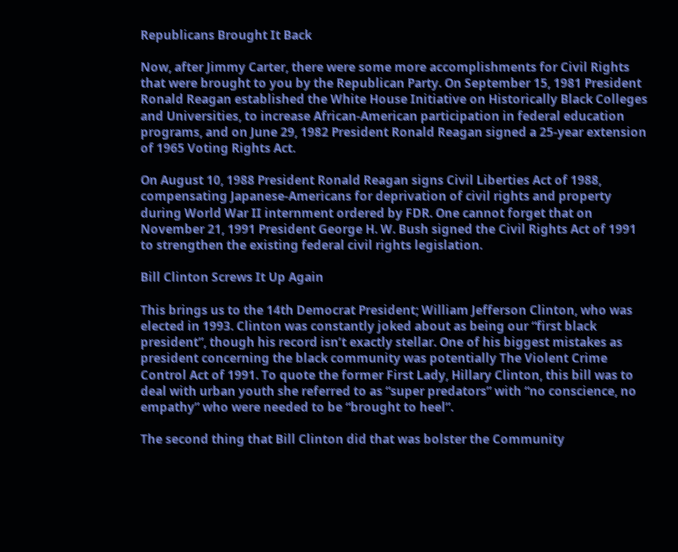Republicans Brought It Back

Now, after Jimmy Carter, there were some more accomplishments for Civil Rights that were brought to you by the Republican Party. On September 15, 1981 President Ronald Reagan established the White House Initiative on Historically Black Colleges and Universities, to increase African-American participation in federal education programs, and on June 29, 1982 President Ronald Reagan signed a 25-year extension of 1965 Voting Rights Act.

On August 10, 1988 President Ronald Reagan signs Civil Liberties Act of 1988, compensating Japanese-Americans for deprivation of civil rights and property during World War II internment ordered by FDR. One cannot forget that on November 21, 1991 President George H. W. Bush signed the Civil Rights Act of 1991 to strengthen the existing federal civil rights legislation.

Bill Clinton Screws It Up Again

This brings us to the 14th Democrat President; William Jefferson Clinton, who was elected in 1993. Clinton was constantly joked about as being our “first black president”, though his record isn’t exactly stellar. One of his biggest mistakes as president concerning the black community was potentially The Violent Crime Control Act of 1991. To quote the former First Lady, Hillary Clinton, this bill was to deal with urban youth she referred to as “super predators” with “no conscience, no empathy” who were needed to be “brought to heel”.

The second thing that Bill Clinton did that was bolster the Community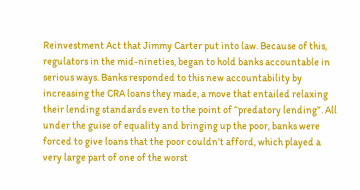Reinvestment Act that Jimmy Carter put into law. Because of this, regulators in the mid-nineties, began to hold banks accountable in serious ways. Banks responded to this new accountability by increasing the CRA loans they made, a move that entailed relaxing their lending standards even to the point of “predatory lending”. All under the guise of equality and bringing up the poor, banks were forced to give loans that the poor couldn’t afford, which played a very large part of one of the worst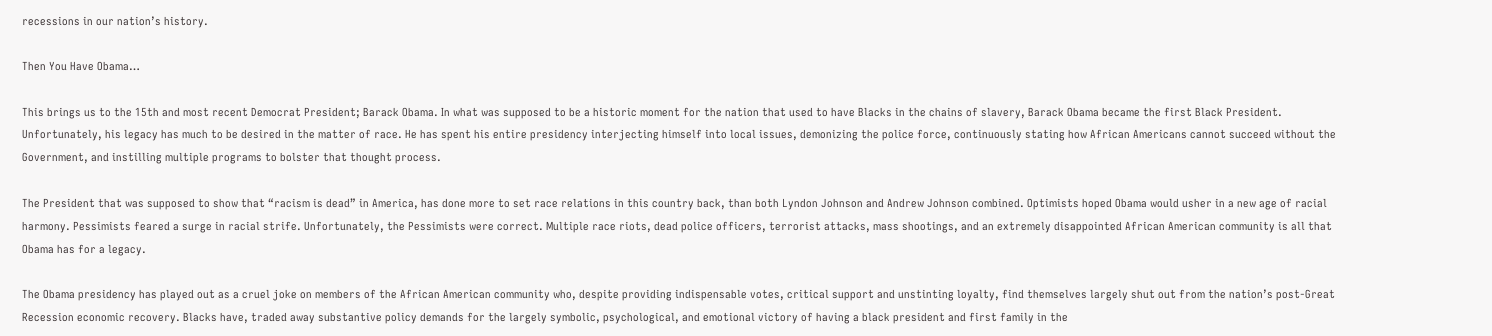recessions in our nation’s history.

Then You Have Obama…

This brings us to the 15th and most recent Democrat President; Barack Obama. In what was supposed to be a historic moment for the nation that used to have Blacks in the chains of slavery, Barack Obama became the first Black President. Unfortunately, his legacy has much to be desired in the matter of race. He has spent his entire presidency interjecting himself into local issues, demonizing the police force, continuously stating how African Americans cannot succeed without the Government, and instilling multiple programs to bolster that thought process.

The President that was supposed to show that “racism is dead” in America, has done more to set race relations in this country back, than both Lyndon Johnson and Andrew Johnson combined. Optimists hoped Obama would usher in a new age of racial harmony. Pessimists feared a surge in racial strife. Unfortunately, the Pessimists were correct. Multiple race riots, dead police officers, terrorist attacks, mass shootings, and an extremely disappointed African American community is all that Obama has for a legacy.

The Obama presidency has played out as a cruel joke on members of the African American community who, despite providing indispensable votes, critical support and unstinting loyalty, find themselves largely shut out from the nation’s post-Great Recession economic recovery. Blacks have, traded away substantive policy demands for the largely symbolic, psychological, and emotional victory of having a black president and first family in the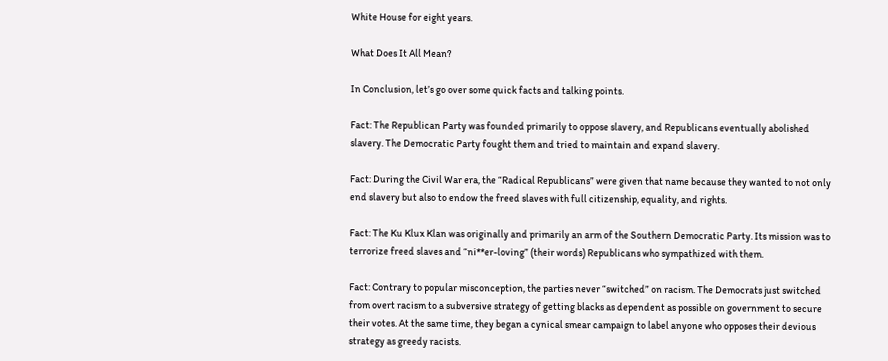White House for eight years.

What Does It All Mean?

In Conclusion, let’s go over some quick facts and talking points.

Fact: The Republican Party was founded primarily to oppose slavery, and Republicans eventually abolished slavery. The Democratic Party fought them and tried to maintain and expand slavery.

Fact: During the Civil War era, the “Radical Republicans” were given that name because they wanted to not only end slavery but also to endow the freed slaves with full citizenship, equality, and rights.

Fact: The Ku Klux Klan was originally and primarily an arm of the Southern Democratic Party. Its mission was to terrorize freed slaves and “ni**er-loving” (their words) Republicans who sympathized with them.

Fact: Contrary to popular misconception, the parties never “switched” on racism. The Democrats just switched from overt racism to a subversive strategy of getting blacks as dependent as possible on government to secure their votes. At the same time, they began a cynical smear campaign to label anyone who opposes their devious strategy as greedy racists.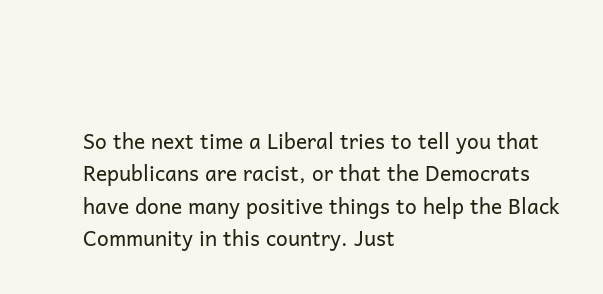So the next time a Liberal tries to tell you that Republicans are racist, or that the Democrats have done many positive things to help the Black Community in this country. Just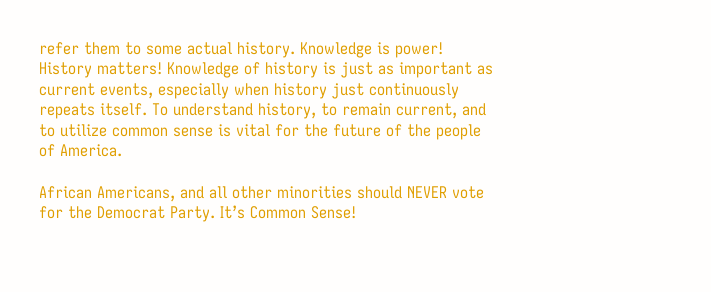refer them to some actual history. Knowledge is power! History matters! Knowledge of history is just as important as current events, especially when history just continuously repeats itself. To understand history, to remain current, and to utilize common sense is vital for the future of the people of America.

African Americans, and all other minorities should NEVER vote for the Democrat Party. It’s Common Sense!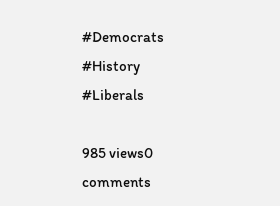#Democrats #History #Liberals

985 views0 comments